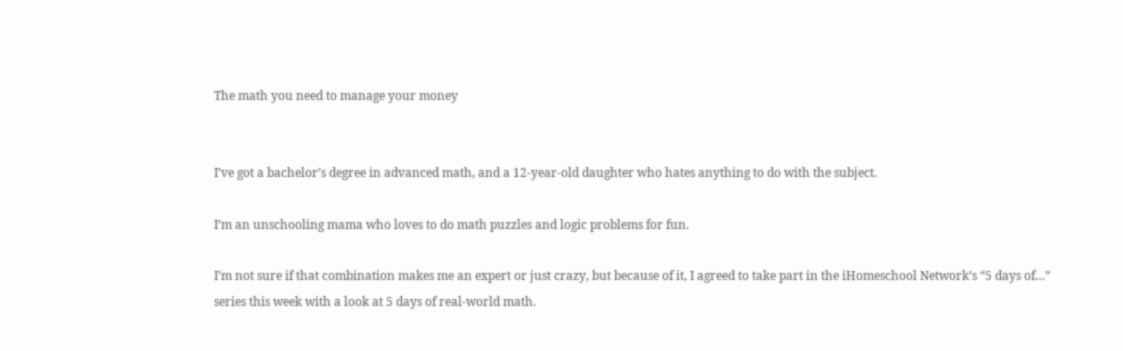The math you need to manage your money


I’ve got a bachelor’s degree in advanced math, and a 12-year-old daughter who hates anything to do with the subject.

I’m an unschooling mama who loves to do math puzzles and logic problems for fun.

I’m not sure if that combination makes me an expert or just crazy, but because of it, I agreed to take part in the iHomeschool Network’s “5 days of…” series this week with a look at 5 days of real-world math.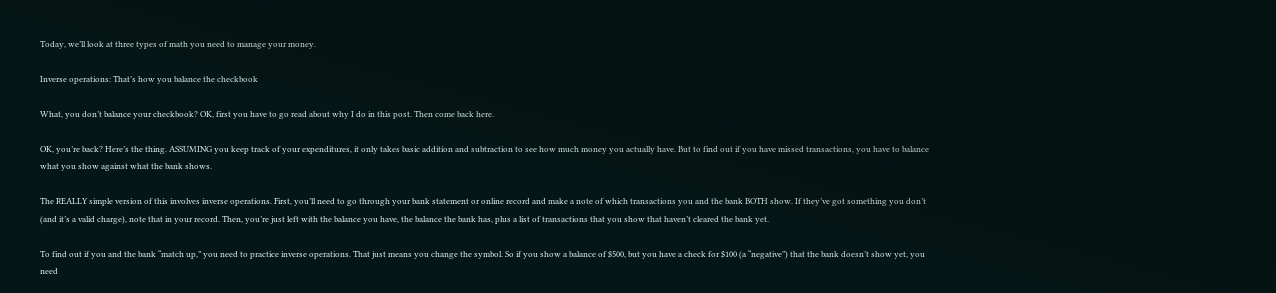Today, we’ll look at three types of math you need to manage your money.

Inverse operations: That’s how you balance the checkbook

What, you don’t balance your checkbook? OK, first you have to go read about why I do in this post. Then come back here.

OK, you’re back? Here’s the thing. ASSUMING you keep track of your expenditures, it only takes basic addition and subtraction to see how much money you actually have. But to find out if you have missed transactions, you have to balance what you show against what the bank shows.

The REALLY simple version of this involves inverse operations. First, you’ll need to go through your bank statement or online record and make a note of which transactions you and the bank BOTH show. If they’ve got something you don’t (and it’s a valid charge), note that in your record. Then, you’re just left with the balance you have, the balance the bank has, plus a list of transactions that you show that haven’t cleared the bank yet.

To find out if you and the bank “match up,” you need to practice inverse operations. That just means you change the symbol. So if you show a balance of $500, but you have a check for $100 (a “negative”) that the bank doesn’t show yet, you need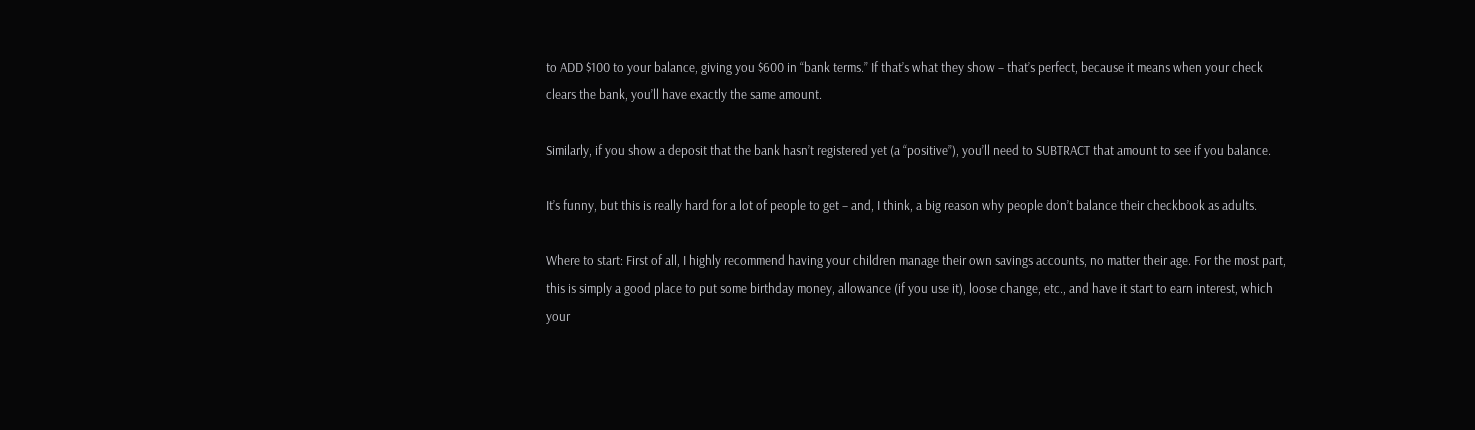to ADD $100 to your balance, giving you $600 in “bank terms.” If that’s what they show – that’s perfect, because it means when your check clears the bank, you’ll have exactly the same amount.

Similarly, if you show a deposit that the bank hasn’t registered yet (a “positive”), you’ll need to SUBTRACT that amount to see if you balance.

It’s funny, but this is really hard for a lot of people to get – and, I think, a big reason why people don’t balance their checkbook as adults.

Where to start: First of all, I highly recommend having your children manage their own savings accounts, no matter their age. For the most part, this is simply a good place to put some birthday money, allowance (if you use it), loose change, etc., and have it start to earn interest, which your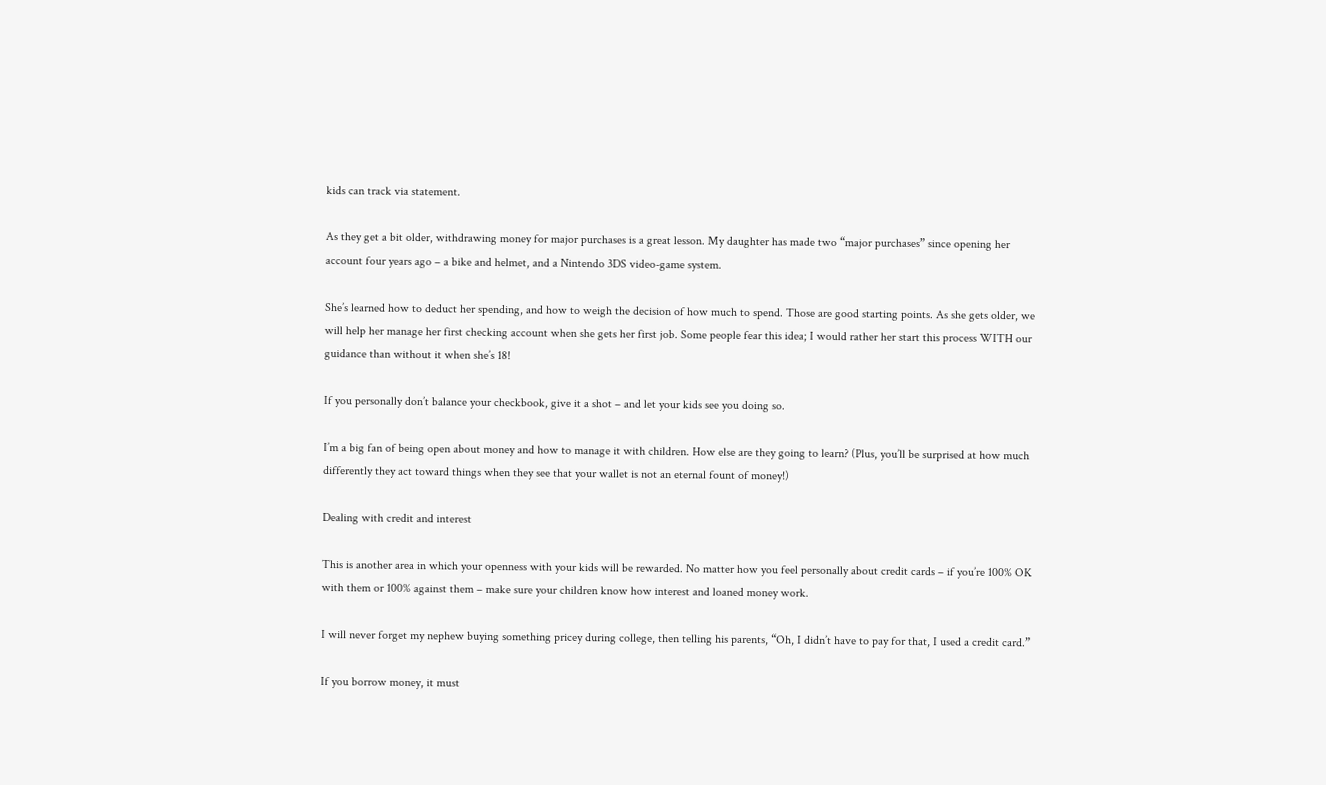kids can track via statement.

As they get a bit older, withdrawing money for major purchases is a great lesson. My daughter has made two “major purchases” since opening her account four years ago – a bike and helmet, and a Nintendo 3DS video-game system.

She’s learned how to deduct her spending, and how to weigh the decision of how much to spend. Those are good starting points. As she gets older, we will help her manage her first checking account when she gets her first job. Some people fear this idea; I would rather her start this process WITH our guidance than without it when she’s 18!

If you personally don’t balance your checkbook, give it a shot – and let your kids see you doing so.

I’m a big fan of being open about money and how to manage it with children. How else are they going to learn? (Plus, you’ll be surprised at how much differently they act toward things when they see that your wallet is not an eternal fount of money!)

Dealing with credit and interest

This is another area in which your openness with your kids will be rewarded. No matter how you feel personally about credit cards – if you’re 100% OK with them or 100% against them – make sure your children know how interest and loaned money work.

I will never forget my nephew buying something pricey during college, then telling his parents, “Oh, I didn’t have to pay for that, I used a credit card.”

If you borrow money, it must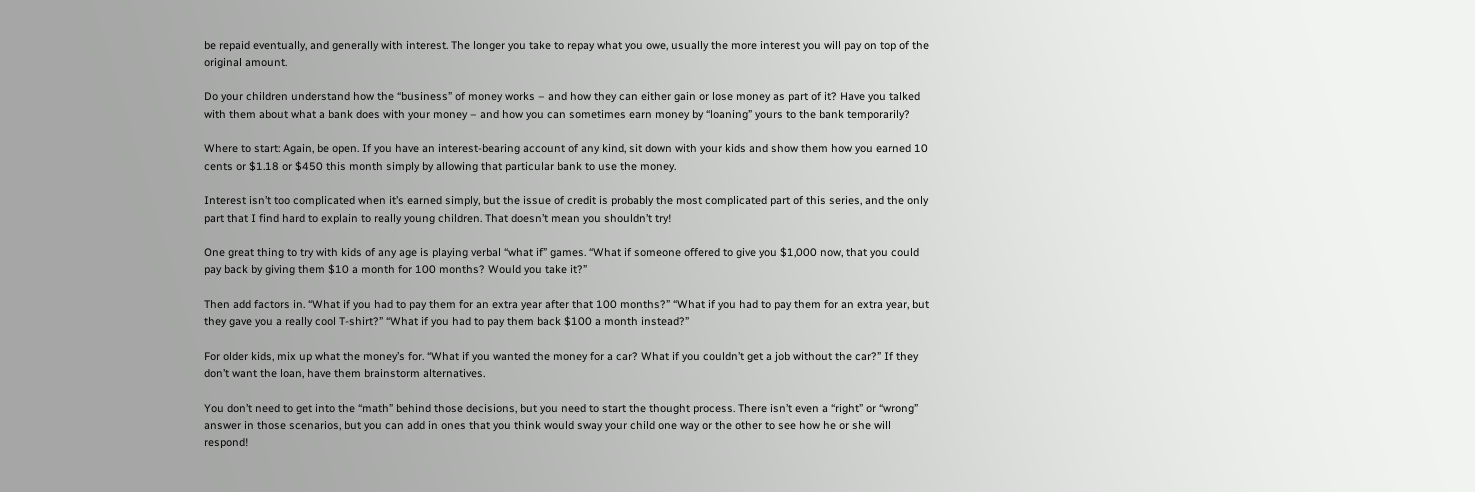be repaid eventually, and generally with interest. The longer you take to repay what you owe, usually the more interest you will pay on top of the original amount.

Do your children understand how the “business” of money works – and how they can either gain or lose money as part of it? Have you talked with them about what a bank does with your money – and how you can sometimes earn money by “loaning” yours to the bank temporarily?

Where to start: Again, be open. If you have an interest-bearing account of any kind, sit down with your kids and show them how you earned 10 cents or $1.18 or $450 this month simply by allowing that particular bank to use the money.

Interest isn’t too complicated when it’s earned simply, but the issue of credit is probably the most complicated part of this series, and the only part that I find hard to explain to really young children. That doesn’t mean you shouldn’t try!

One great thing to try with kids of any age is playing verbal “what if” games. “What if someone offered to give you $1,000 now, that you could pay back by giving them $10 a month for 100 months? Would you take it?”

Then add factors in. “What if you had to pay them for an extra year after that 100 months?” “What if you had to pay them for an extra year, but they gave you a really cool T-shirt?” “What if you had to pay them back $100 a month instead?”

For older kids, mix up what the money’s for. “What if you wanted the money for a car? What if you couldn’t get a job without the car?” If they don’t want the loan, have them brainstorm alternatives.

You don’t need to get into the “math” behind those decisions, but you need to start the thought process. There isn’t even a “right” or “wrong” answer in those scenarios, but you can add in ones that you think would sway your child one way or the other to see how he or she will respond!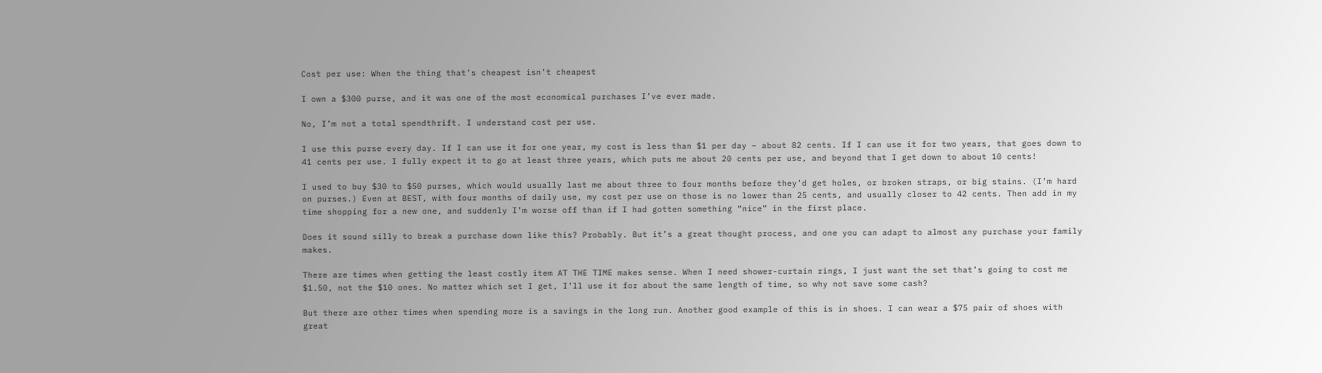Cost per use: When the thing that’s cheapest isn’t cheapest

I own a $300 purse, and it was one of the most economical purchases I’ve ever made.

No, I’m not a total spendthrift. I understand cost per use.

I use this purse every day. If I can use it for one year, my cost is less than $1 per day – about 82 cents. If I can use it for two years, that goes down to 41 cents per use. I fully expect it to go at least three years, which puts me about 20 cents per use, and beyond that I get down to about 10 cents!

I used to buy $30 to $50 purses, which would usually last me about three to four months before they’d get holes, or broken straps, or big stains. (I’m hard on purses.) Even at BEST, with four months of daily use, my cost per use on those is no lower than 25 cents, and usually closer to 42 cents. Then add in my time shopping for a new one, and suddenly I’m worse off than if I had gotten something “nice” in the first place.

Does it sound silly to break a purchase down like this? Probably. But it’s a great thought process, and one you can adapt to almost any purchase your family makes.

There are times when getting the least costly item AT THE TIME makes sense. When I need shower-curtain rings, I just want the set that’s going to cost me $1.50, not the $10 ones. No matter which set I get, I’ll use it for about the same length of time, so why not save some cash?

But there are other times when spending more is a savings in the long run. Another good example of this is in shoes. I can wear a $75 pair of shoes with great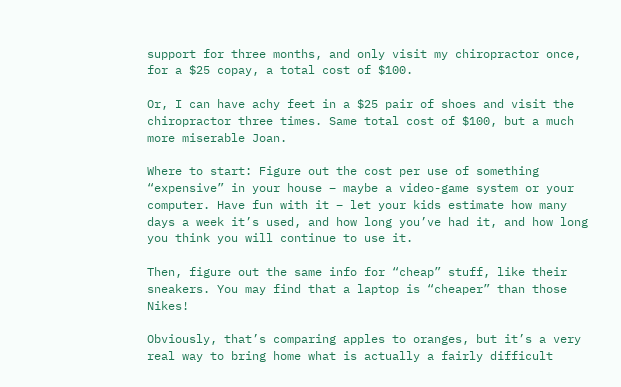support for three months, and only visit my chiropractor once, for a $25 copay, a total cost of $100.

Or, I can have achy feet in a $25 pair of shoes and visit the chiropractor three times. Same total cost of $100, but a much more miserable Joan.

Where to start: Figure out the cost per use of something “expensive” in your house – maybe a video-game system or your computer. Have fun with it – let your kids estimate how many days a week it’s used, and how long you’ve had it, and how long you think you will continue to use it.

Then, figure out the same info for “cheap” stuff, like their sneakers. You may find that a laptop is “cheaper” than those Nikes!

Obviously, that’s comparing apples to oranges, but it’s a very real way to bring home what is actually a fairly difficult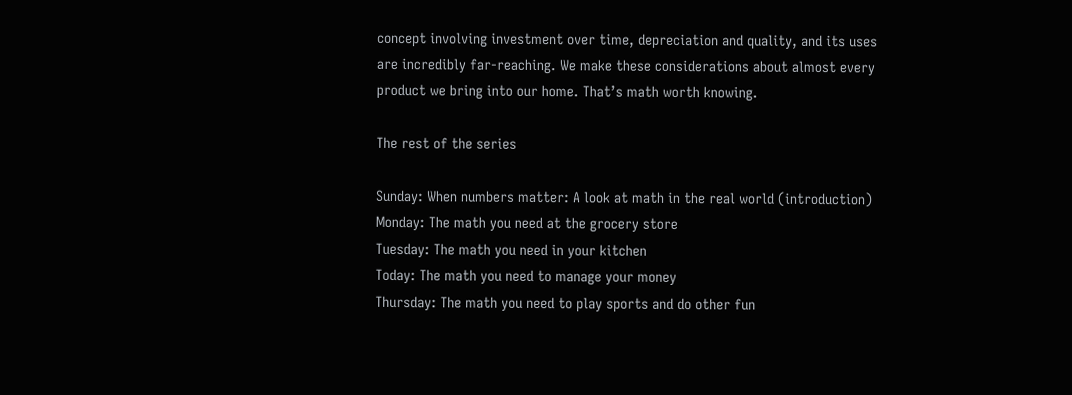concept involving investment over time, depreciation and quality, and its uses are incredibly far-reaching. We make these considerations about almost every product we bring into our home. That’s math worth knowing.

The rest of the series

Sunday: When numbers matter: A look at math in the real world (introduction)
Monday: The math you need at the grocery store
Tuesday: The math you need in your kitchen
Today: The math you need to manage your money
Thursday: The math you need to play sports and do other fun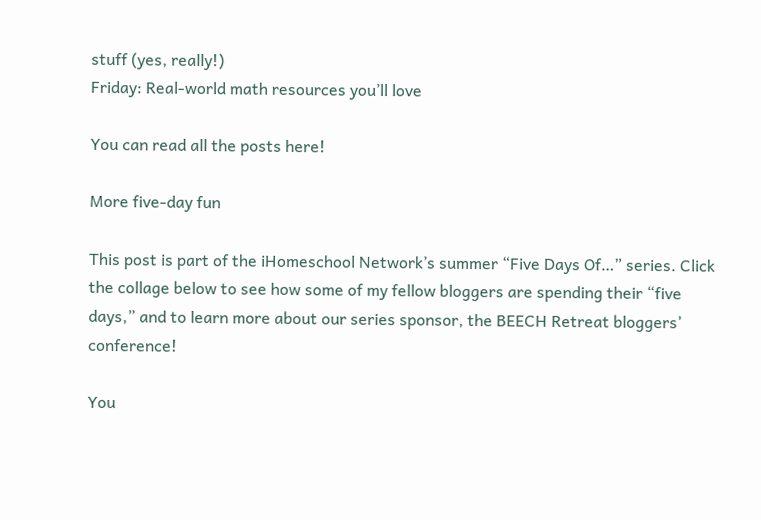stuff (yes, really!)
Friday: Real-world math resources you’ll love

You can read all the posts here!

More five-day fun

This post is part of the iHomeschool Network’s summer “Five Days Of…” series. Click the collage below to see how some of my fellow bloggers are spending their “five days,” and to learn more about our series sponsor, the BEECH Retreat bloggers’ conference!

You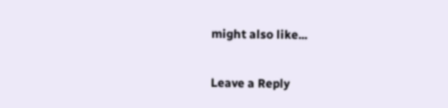might also like...

Leave a Reply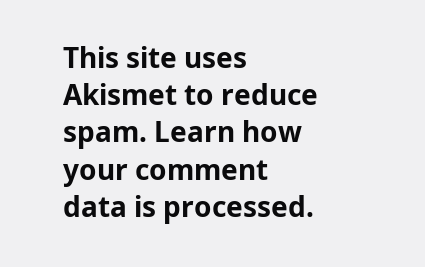This site uses Akismet to reduce spam. Learn how your comment data is processed.